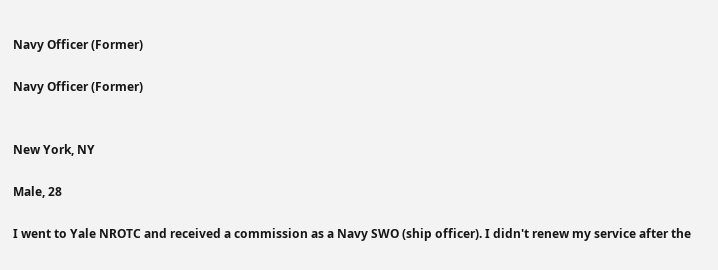Navy Officer (Former)

Navy Officer (Former)


New York, NY

Male, 28

I went to Yale NROTC and received a commission as a Navy SWO (ship officer). I didn't renew my service after the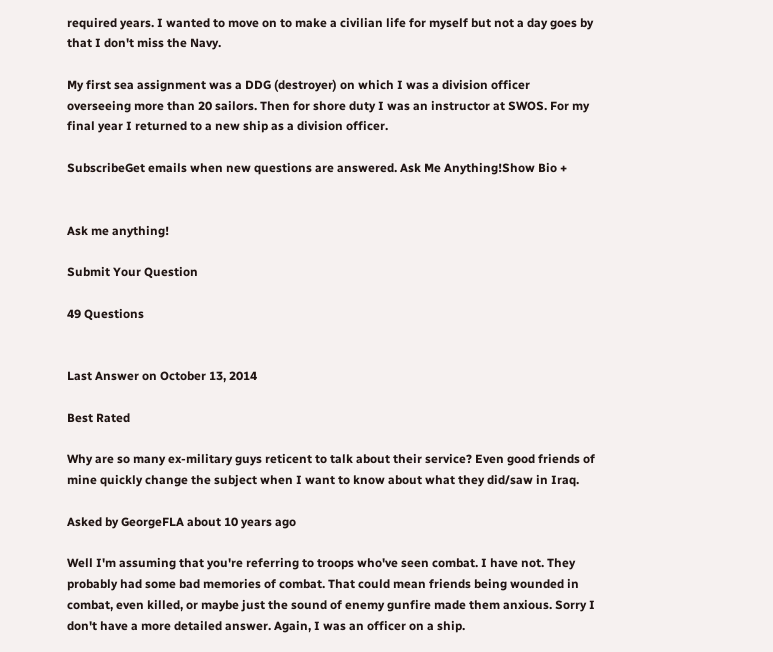required years. I wanted to move on to make a civilian life for myself but not a day goes by that I don't miss the Navy.

My first sea assignment was a DDG (destroyer) on which I was a division officer overseeing more than 20 sailors. Then for shore duty I was an instructor at SWOS. For my final year I returned to a new ship as a division officer.

SubscribeGet emails when new questions are answered. Ask Me Anything!Show Bio +


Ask me anything!

Submit Your Question

49 Questions


Last Answer on October 13, 2014

Best Rated

Why are so many ex-military guys reticent to talk about their service? Even good friends of mine quickly change the subject when I want to know about what they did/saw in Iraq.

Asked by GeorgeFLA about 10 years ago

Well I'm assuming that you're referring to troops who've seen combat. I have not. They probably had some bad memories of combat. That could mean friends being wounded in combat, even killed, or maybe just the sound of enemy gunfire made them anxious. Sorry I don't have a more detailed answer. Again, I was an officer on a ship.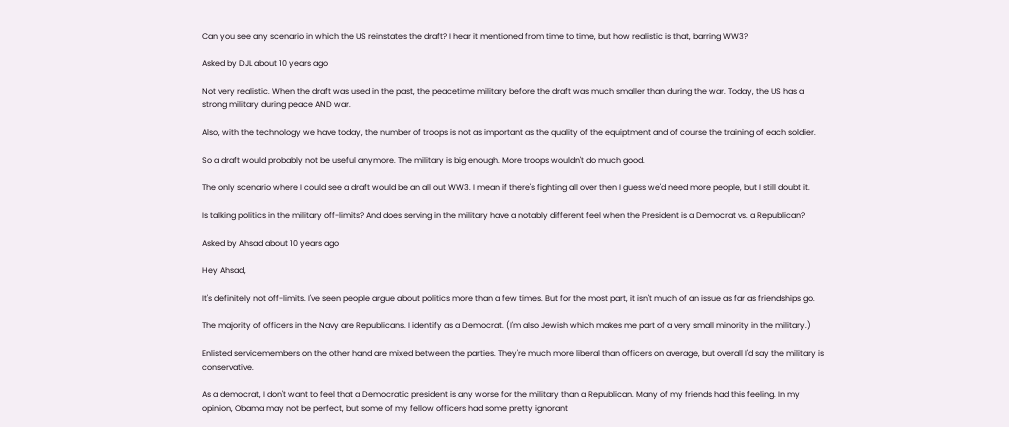Can you see any scenario in which the US reinstates the draft? I hear it mentioned from time to time, but how realistic is that, barring WW3?

Asked by DJL about 10 years ago

Not very realistic. When the draft was used in the past, the peacetime military before the draft was much smaller than during the war. Today, the US has a strong military during peace AND war.

Also, with the technology we have today, the number of troops is not as important as the quality of the equiptment and of course the training of each soldier.

So a draft would probably not be useful anymore. The military is big enough. More troops wouldn't do much good.

The only scenario where I could see a draft would be an all out WW3. I mean if there's fighting all over then I guess we'd need more people, but I still doubt it.

Is talking politics in the military off-limits? And does serving in the military have a notably different feel when the President is a Democrat vs. a Republican?

Asked by Ahsad about 10 years ago

Hey Ahsad,

It's definitely not off-limits. I've seen people argue about politics more than a few times. But for the most part, it isn't much of an issue as far as friendships go.

The majority of officers in the Navy are Republicans. I identify as a Democrat. (I'm also Jewish which makes me part of a very small minority in the military.)

Enlisted servicemembers on the other hand are mixed between the parties. They're much more liberal than officers on average, but overall I'd say the military is conservative.

As a democrat, I don't want to feel that a Democratic president is any worse for the military than a Republican. Many of my friends had this feeling. In my opinion, Obama may not be perfect, but some of my fellow officers had some pretty ignorant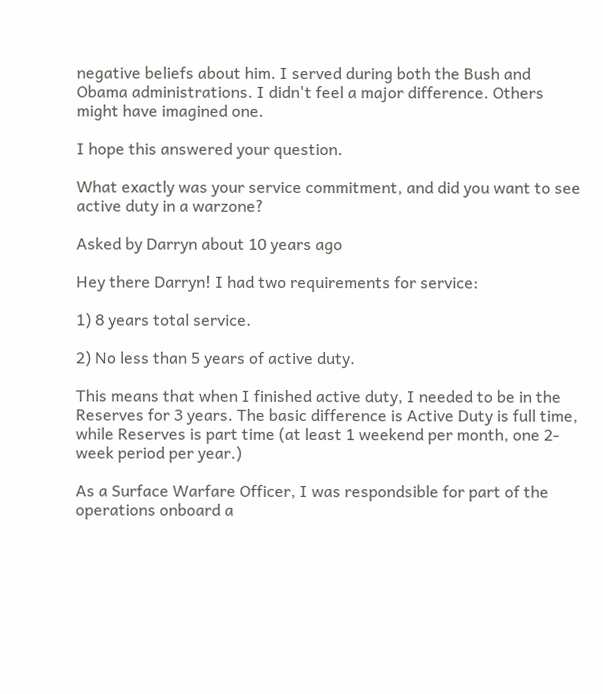negative beliefs about him. I served during both the Bush and Obama administrations. I didn't feel a major difference. Others might have imagined one.

I hope this answered your question.

What exactly was your service commitment, and did you want to see active duty in a warzone?

Asked by Darryn about 10 years ago

Hey there Darryn! I had two requirements for service:

1) 8 years total service.

2) No less than 5 years of active duty.

This means that when I finished active duty, I needed to be in the Reserves for 3 years. The basic difference is Active Duty is full time, while Reserves is part time (at least 1 weekend per month, one 2-week period per year.)

As a Surface Warfare Officer, I was respondsible for part of the operations onboard a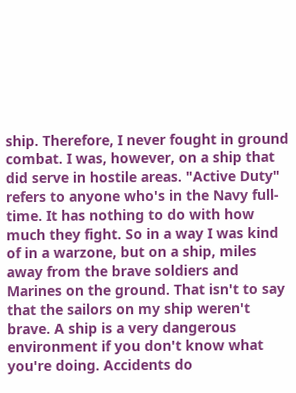ship. Therefore, I never fought in ground combat. I was, however, on a ship that did serve in hostile areas. "Active Duty" refers to anyone who's in the Navy full-time. It has nothing to do with how much they fight. So in a way I was kind of in a warzone, but on a ship, miles away from the brave soldiers and Marines on the ground. That isn't to say that the sailors on my ship weren't brave. A ship is a very dangerous environment if you don't know what you're doing. Accidents do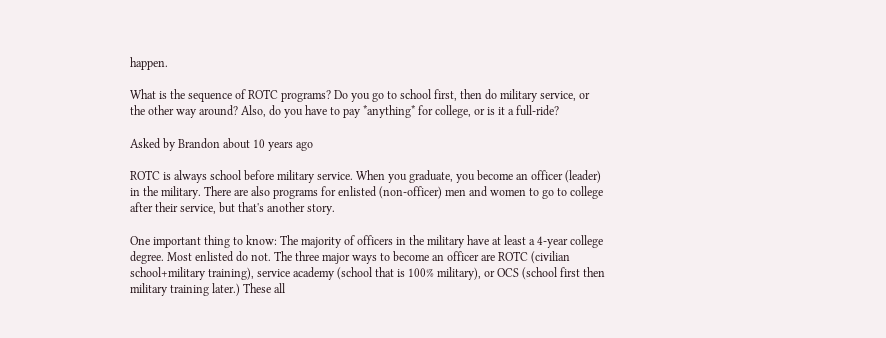happen.

What is the sequence of ROTC programs? Do you go to school first, then do military service, or the other way around? Also, do you have to pay *anything* for college, or is it a full-ride?

Asked by Brandon about 10 years ago

ROTC is always school before military service. When you graduate, you become an officer (leader) in the military. There are also programs for enlisted (non-officer) men and women to go to college after their service, but that's another story.

One important thing to know: The majority of officers in the military have at least a 4-year college degree. Most enlisted do not. The three major ways to become an officer are ROTC (civilian school+military training), service academy (school that is 100% military), or OCS (school first then military training later.) These all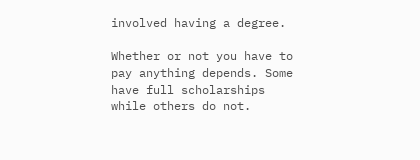involved having a degree.

Whether or not you have to pay anything depends. Some have full scholarships while others do not.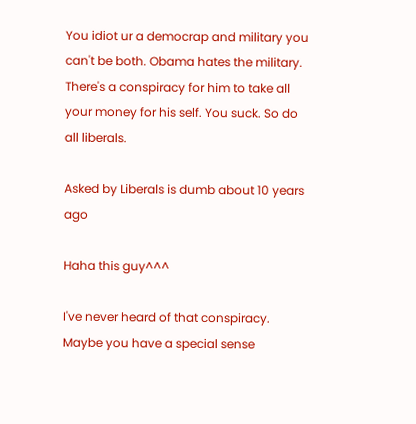You idiot ur a democrap and military you can't be both. Obama hates the military. There's a conspiracy for him to take all your money for his self. You suck. So do all liberals.

Asked by Liberals is dumb about 10 years ago

Haha this guy^^^

I've never heard of that conspiracy. Maybe you have a special sense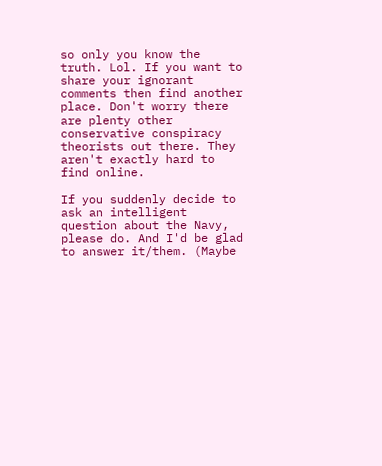so only you know the truth. Lol. If you want to share your ignorant comments then find another place. Don't worry there are plenty other conservative conspiracy theorists out there. They aren't exactly hard to find online.

If you suddenly decide to ask an intelligent question about the Navy, please do. And I'd be glad to answer it/them. (Maybe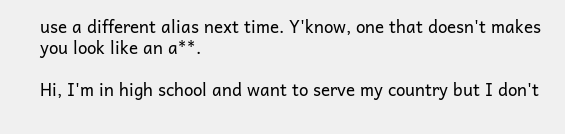use a different alias next time. Y'know, one that doesn't makes you look like an a**.

Hi, I'm in high school and want to serve my country but I don't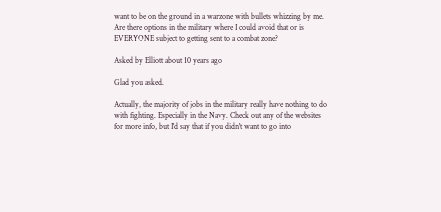want to be on the ground in a warzone with bullets whizzing by me. Are there options in the military where I could avoid that or is EVERYONE subject to getting sent to a combat zone?

Asked by Elliott about 10 years ago

Glad you asked.

Actually, the majority of jobs in the military really have nothing to do with fighting. Especially in the Navy. Check out any of the websites for more info, but I'd say that if you didn't want to go into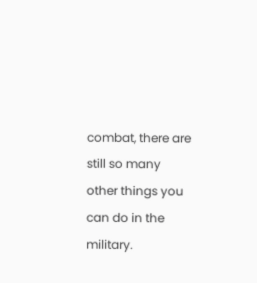combat, there are still so many other things you can do in the military.